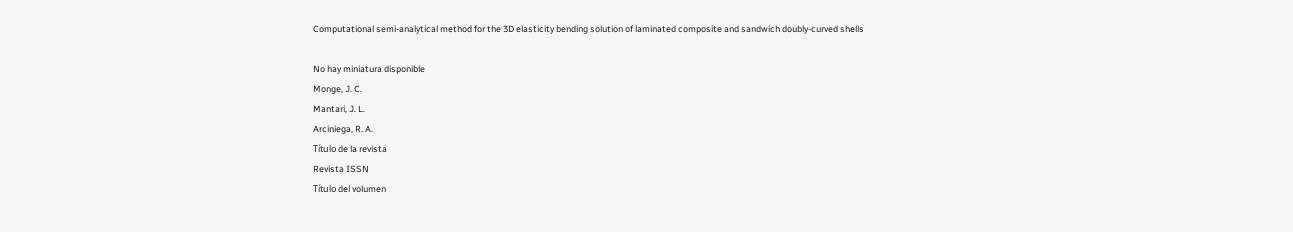Computational semi-analytical method for the 3D elasticity bending solution of laminated composite and sandwich doubly-curved shells

No hay miniatura disponible
Monge, J. C.
Mantari, J. L.
Arciniega, R. A.
Título de la revista
Revista ISSN
Título del volumen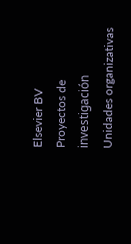Elsevier BV
Proyectos de investigación
Unidades organizativas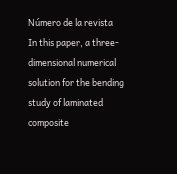Número de la revista
In this paper, a three-dimensional numerical solution for the bending study of laminated composite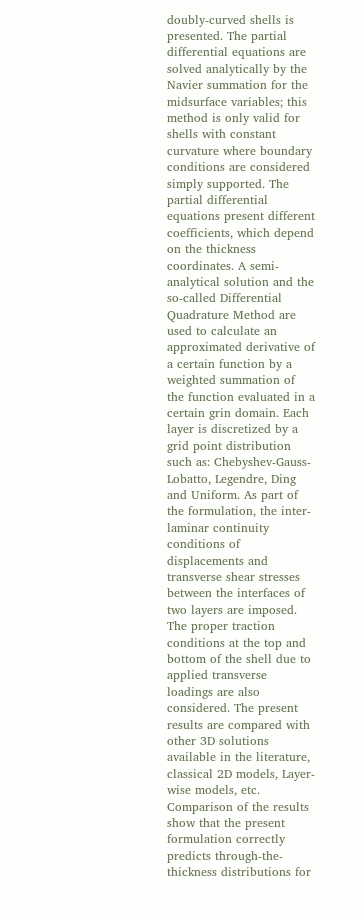doubly-curved shells is presented. The partial differential equations are solved analytically by the Navier summation for the midsurface variables; this method is only valid for shells with constant curvature where boundary conditions are considered simply supported. The partial differential equations present different coefficients, which depend on the thickness coordinates. A semi-analytical solution and the so-called Differential Quadrature Method are used to calculate an approximated derivative of a certain function by a weighted summation of the function evaluated in a certain grin domain. Each layer is discretized by a grid point distribution such as: Chebyshev-Gauss-Lobatto, Legendre, Ding and Uniform. As part of the formulation, the inter-laminar continuity conditions of displacements and transverse shear stresses between the interfaces of two layers are imposed. The proper traction conditions at the top and bottom of the shell due to applied transverse loadings are also considered. The present results are compared with other 3D solutions available in the literature, classical 2D models, Layer-wise models, etc. Comparison of the results show that the present formulation correctly predicts through-the-thickness distributions for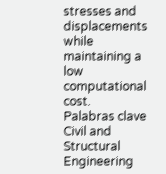stresses and displacements while maintaining a low computational cost.
Palabras clave
Civil and Structural Engineering